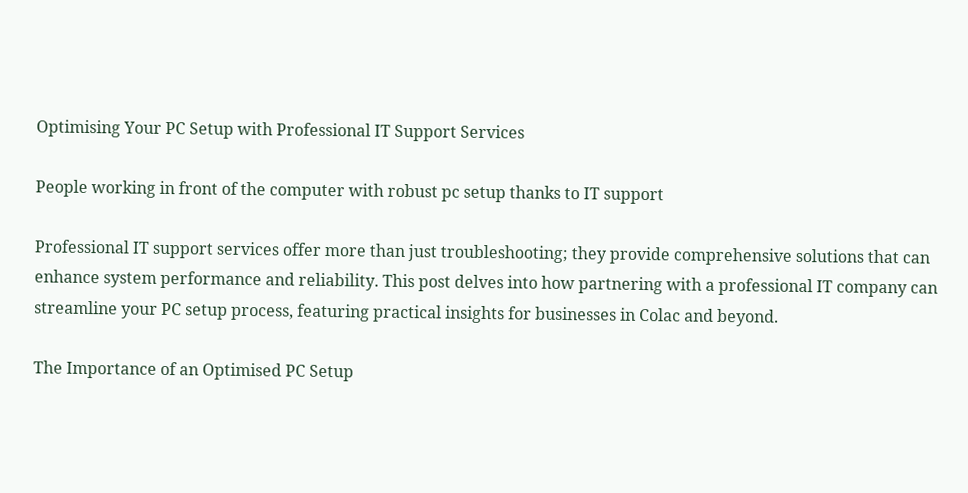Optimising Your PC Setup with Professional IT Support Services

People working in front of the computer with robust pc setup thanks to IT support

Professional IT support services offer more than just troubleshooting; they provide comprehensive solutions that can enhance system performance and reliability. This post delves into how partnering with a professional IT company can streamline your PC setup process, featuring practical insights for businesses in Colac and beyond.

The Importance of an Optimised PC Setup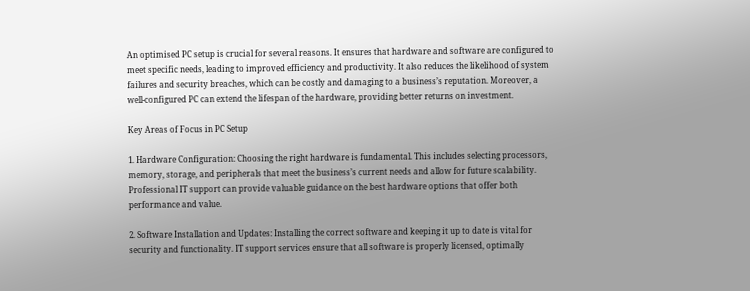An optimised PC setup is crucial for several reasons. It ensures that hardware and software are configured to meet specific needs, leading to improved efficiency and productivity. It also reduces the likelihood of system failures and security breaches, which can be costly and damaging to a business’s reputation. Moreover, a well-configured PC can extend the lifespan of the hardware, providing better returns on investment.

Key Areas of Focus in PC Setup

1. Hardware Configuration: Choosing the right hardware is fundamental. This includes selecting processors, memory, storage, and peripherals that meet the business’s current needs and allow for future scalability. Professional IT support can provide valuable guidance on the best hardware options that offer both performance and value.

2. Software Installation and Updates: Installing the correct software and keeping it up to date is vital for security and functionality. IT support services ensure that all software is properly licensed, optimally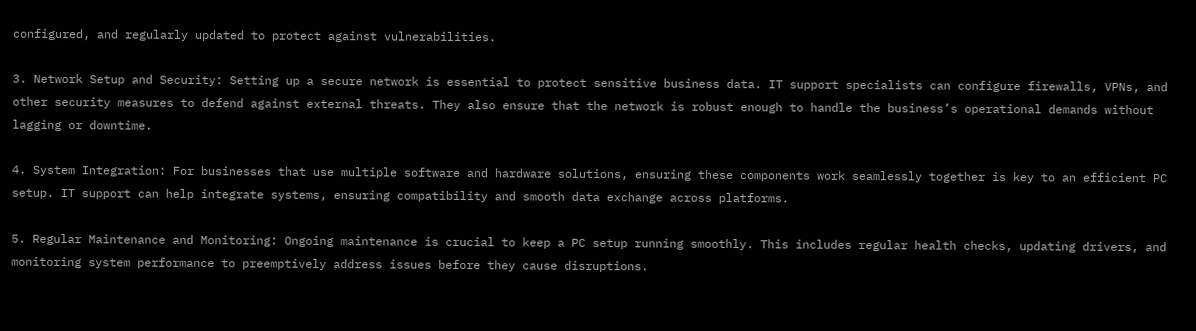configured, and regularly updated to protect against vulnerabilities.

3. Network Setup and Security: Setting up a secure network is essential to protect sensitive business data. IT support specialists can configure firewalls, VPNs, and other security measures to defend against external threats. They also ensure that the network is robust enough to handle the business’s operational demands without lagging or downtime.

4. System Integration: For businesses that use multiple software and hardware solutions, ensuring these components work seamlessly together is key to an efficient PC setup. IT support can help integrate systems, ensuring compatibility and smooth data exchange across platforms.

5. Regular Maintenance and Monitoring: Ongoing maintenance is crucial to keep a PC setup running smoothly. This includes regular health checks, updating drivers, and monitoring system performance to preemptively address issues before they cause disruptions.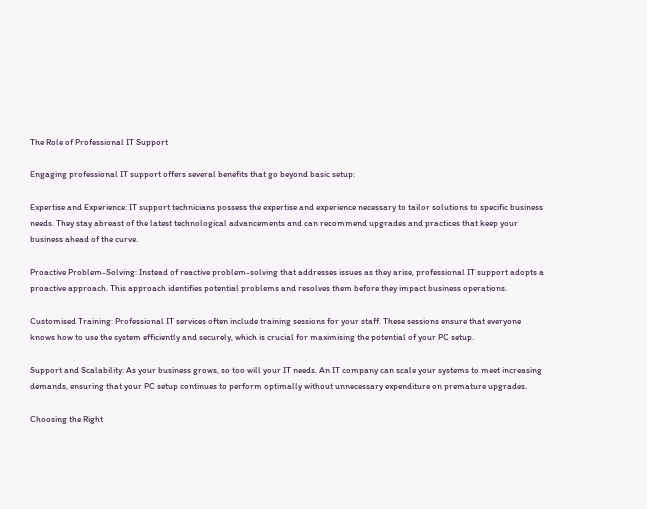The Role of Professional IT Support

Engaging professional IT support offers several benefits that go beyond basic setup:

Expertise and Experience: IT support technicians possess the expertise and experience necessary to tailor solutions to specific business needs. They stay abreast of the latest technological advancements and can recommend upgrades and practices that keep your business ahead of the curve.

Proactive Problem-Solving: Instead of reactive problem-solving that addresses issues as they arise, professional IT support adopts a proactive approach. This approach identifies potential problems and resolves them before they impact business operations.

Customised Training: Professional IT services often include training sessions for your staff. These sessions ensure that everyone knows how to use the system efficiently and securely, which is crucial for maximising the potential of your PC setup.

Support and Scalability: As your business grows, so too will your IT needs. An IT company can scale your systems to meet increasing demands, ensuring that your PC setup continues to perform optimally without unnecessary expenditure on premature upgrades.

Choosing the Right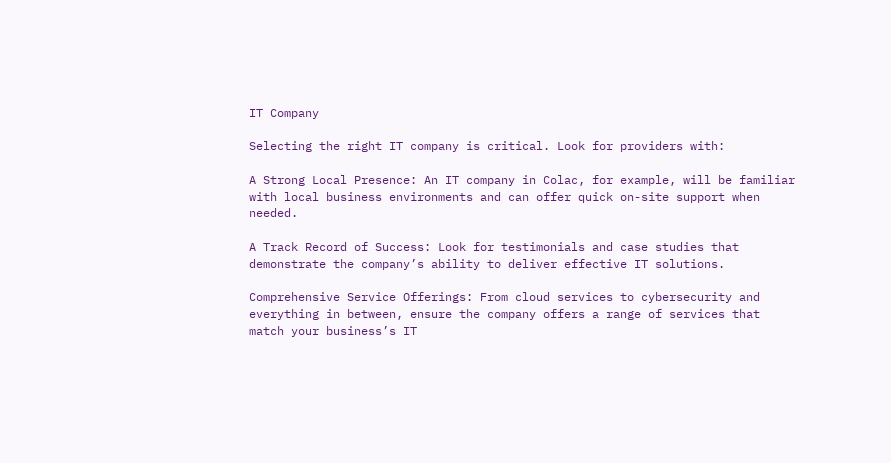IT Company

Selecting the right IT company is critical. Look for providers with:

A Strong Local Presence: An IT company in Colac, for example, will be familiar with local business environments and can offer quick on-site support when needed.

A Track Record of Success: Look for testimonials and case studies that demonstrate the company’s ability to deliver effective IT solutions.

Comprehensive Service Offerings: From cloud services to cybersecurity and everything in between, ensure the company offers a range of services that match your business’s IT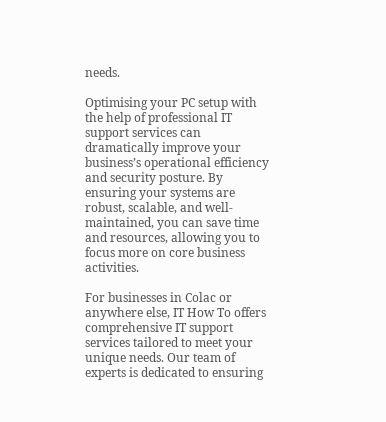needs.

Optimising your PC setup with the help of professional IT support services can dramatically improve your business’s operational efficiency and security posture. By ensuring your systems are robust, scalable, and well-maintained, you can save time and resources, allowing you to focus more on core business activities.

For businesses in Colac or anywhere else, IT How To offers comprehensive IT support services tailored to meet your unique needs. Our team of experts is dedicated to ensuring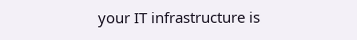your IT infrastructure is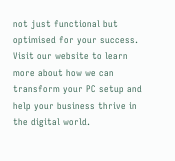not just functional but optimised for your success. Visit our website to learn more about how we can transform your PC setup and help your business thrive in the digital world.